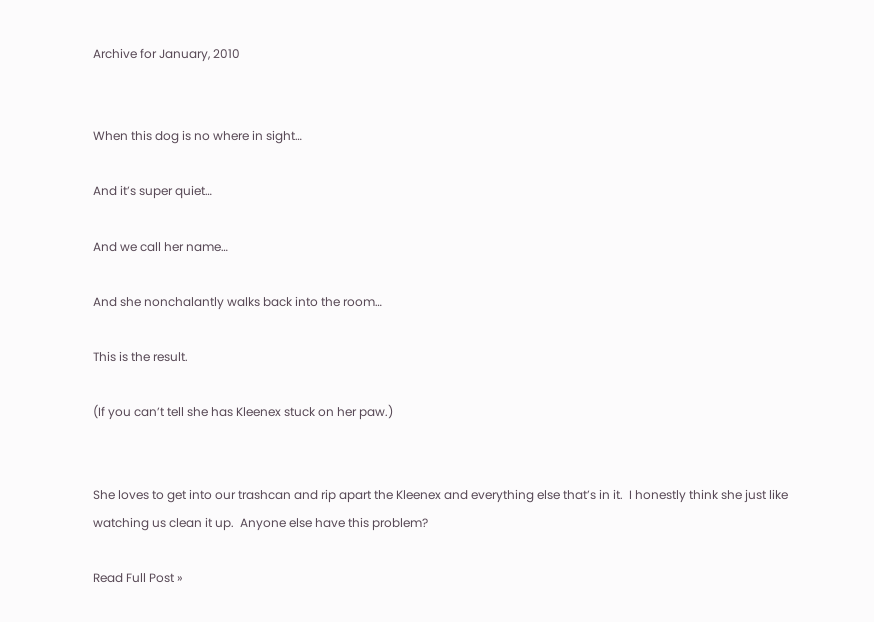Archive for January, 2010


When this dog is no where in sight…

And it’s super quiet…

And we call her name…

And she nonchalantly walks back into the room…

This is the result.

(If you can’t tell she has Kleenex stuck on her paw.)


She loves to get into our trashcan and rip apart the Kleenex and everything else that’s in it.  I honestly think she just like watching us clean it up.  Anyone else have this problem?

Read Full Post »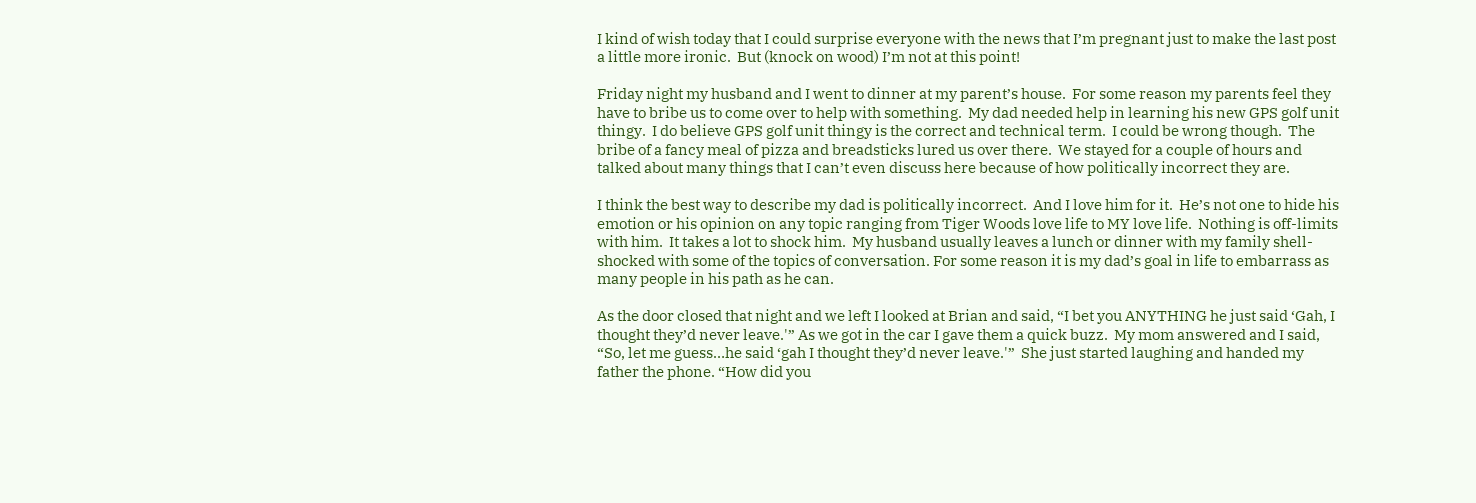I kind of wish today that I could surprise everyone with the news that I’m pregnant just to make the last post a little more ironic.  But (knock on wood) I’m not at this point!

Friday night my husband and I went to dinner at my parent’s house.  For some reason my parents feel they have to bribe us to come over to help with something.  My dad needed help in learning his new GPS golf unit thingy.  I do believe GPS golf unit thingy is the correct and technical term.  I could be wrong though.  The bribe of a fancy meal of pizza and breadsticks lured us over there.  We stayed for a couple of hours and talked about many things that I can’t even discuss here because of how politically incorrect they are.

I think the best way to describe my dad is politically incorrect.  And I love him for it.  He’s not one to hide his emotion or his opinion on any topic ranging from Tiger Woods love life to MY love life.  Nothing is off-limits with him.  It takes a lot to shock him.  My husband usually leaves a lunch or dinner with my family shell-shocked with some of the topics of conversation. For some reason it is my dad’s goal in life to embarrass as many people in his path as he can.

As the door closed that night and we left I looked at Brian and said, “I bet you ANYTHING he just said ‘Gah, I thought they’d never leave.'” As we got in the car I gave them a quick buzz.  My mom answered and I said, “So, let me guess…he said ‘gah I thought they’d never leave.'”  She just started laughing and handed my father the phone. “How did you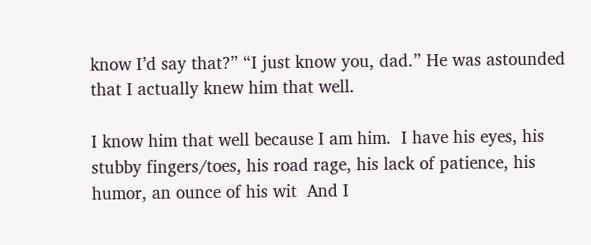know I’d say that?” “I just know you, dad.” He was astounded that I actually knew him that well.

I know him that well because I am him.  I have his eyes, his stubby fingers/toes, his road rage, his lack of patience, his humor, an ounce of his wit  And I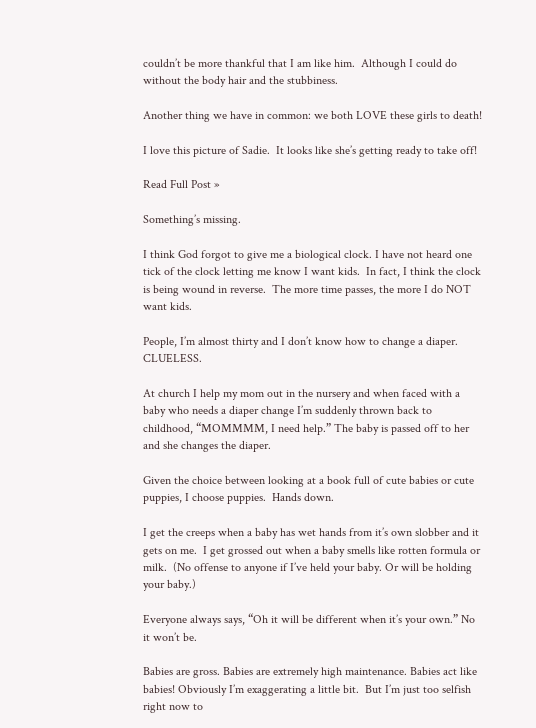couldn’t be more thankful that I am like him.  Although I could do without the body hair and the stubbiness.

Another thing we have in common: we both LOVE these girls to death!

I love this picture of Sadie.  It looks like she’s getting ready to take off!

Read Full Post »

Something’s missing.

I think God forgot to give me a biological clock. I have not heard one tick of the clock letting me know I want kids.  In fact, I think the clock is being wound in reverse.  The more time passes, the more I do NOT want kids.

People, I’m almost thirty and I don’t know how to change a diaper.  CLUELESS.

At church I help my mom out in the nursery and when faced with a baby who needs a diaper change I’m suddenly thrown back to childhood, “MOMMMM, I need help.” The baby is passed off to her and she changes the diaper.

Given the choice between looking at a book full of cute babies or cute puppies, I choose puppies.  Hands down.

I get the creeps when a baby has wet hands from it’s own slobber and it gets on me.  I get grossed out when a baby smells like rotten formula or milk.  (No offense to anyone if I’ve held your baby. Or will be holding your baby.)

Everyone always says, “Oh it will be different when it’s your own.” No it won’t be.

Babies are gross. Babies are extremely high maintenance. Babies act like babies! Obviously I’m exaggerating a little bit.  But I’m just too selfish right now to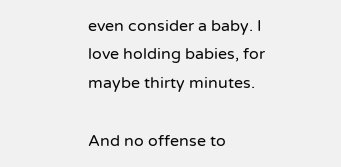even consider a baby. I love holding babies, for maybe thirty minutes.

And no offense to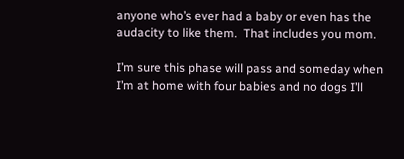anyone who’s ever had a baby or even has the audacity to like them.  That includes you mom.

I’m sure this phase will pass and someday when I’m at home with four babies and no dogs I’ll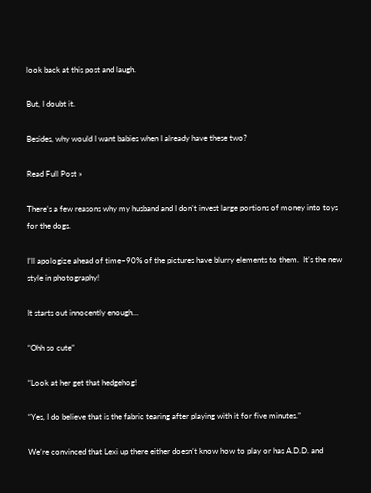look back at this post and laugh.

But, I doubt it.

Besides, why would I want babies when I already have these two?

Read Full Post »

There’s a few reasons why my husband and I don’t invest large portions of money into toys for the dogs.

I’ll apologize ahead of time–90% of the pictures have blurry elements to them.  It’s the new style in photography!

It starts out innocently enough…

“Ohh so cute”

“Look at her get that hedgehog!

“Yes, I do believe that is the fabric tearing after playing with it for five minutes.”

We’re convinced that Lexi up there either doesn’t know how to play or has A.D.D. and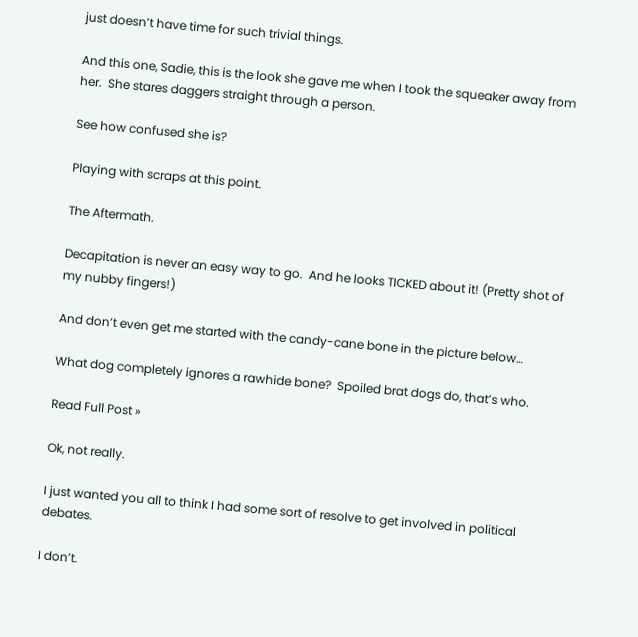just doesn’t have time for such trivial things.

And this one, Sadie, this is the look she gave me when I took the squeaker away from her.  She stares daggers straight through a person.

See how confused she is?

Playing with scraps at this point.

The Aftermath.

Decapitation is never an easy way to go.  And he looks TICKED about it! (Pretty shot of my nubby fingers!)

And don’t even get me started with the candy-cane bone in the picture below…

What dog completely ignores a rawhide bone?  Spoiled brat dogs do, that’s who.

Read Full Post »

Ok, not really.

I just wanted you all to think I had some sort of resolve to get involved in political debates.

I don’t.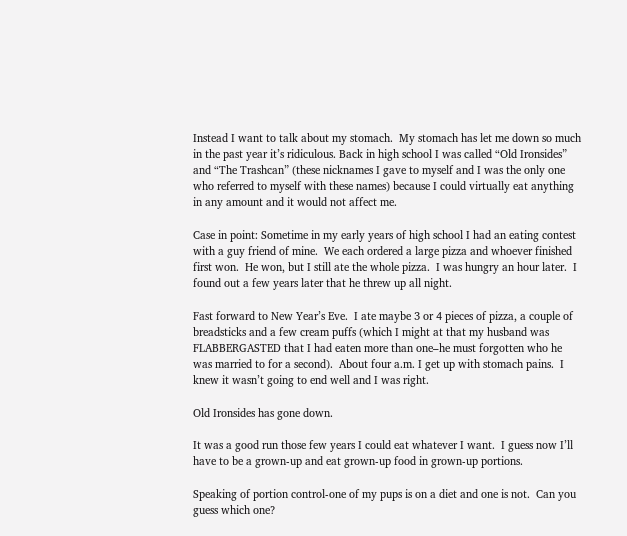Instead I want to talk about my stomach.  My stomach has let me down so much in the past year it’s ridiculous. Back in high school I was called “Old Ironsides” and “The Trashcan” (these nicknames I gave to myself and I was the only one who referred to myself with these names) because I could virtually eat anything in any amount and it would not affect me.

Case in point: Sometime in my early years of high school I had an eating contest with a guy friend of mine.  We each ordered a large pizza and whoever finished first won.  He won, but I still ate the whole pizza.  I was hungry an hour later.  I found out a few years later that he threw up all night.

Fast forward to New Year’s Eve.  I ate maybe 3 or 4 pieces of pizza, a couple of breadsticks and a few cream puffs (which I might at that my husband was FLABBERGASTED that I had eaten more than one–he must forgotten who he was married to for a second).  About four a.m. I get up with stomach pains.  I knew it wasn’t going to end well and I was right.

Old Ironsides has gone down.

It was a good run those few years I could eat whatever I want.  I guess now I’ll have to be a grown-up and eat grown-up food in grown-up portions.

Speaking of portion control-one of my pups is on a diet and one is not.  Can you guess which one?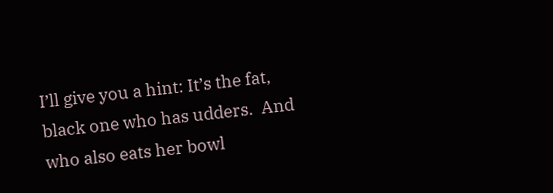I’ll give you a hint: It’s the fat, black one who has udders.  And who also eats her bowl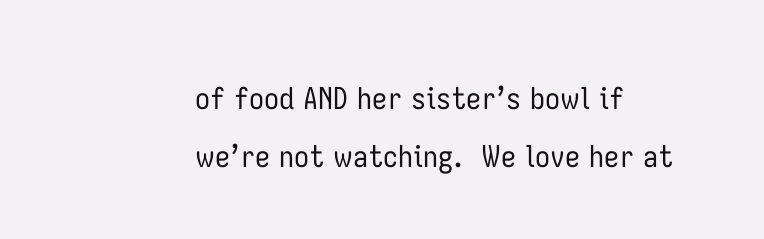of food AND her sister’s bowl if we’re not watching.  We love her at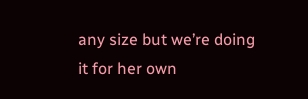any size but we’re doing it for her own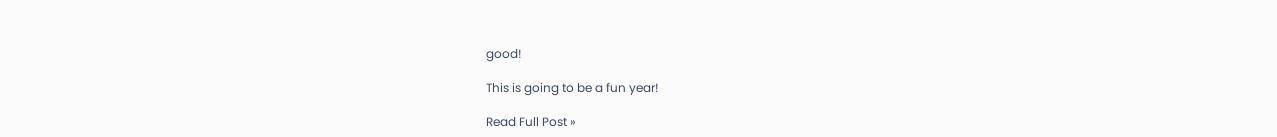good!

This is going to be a fun year!

Read Full Post »